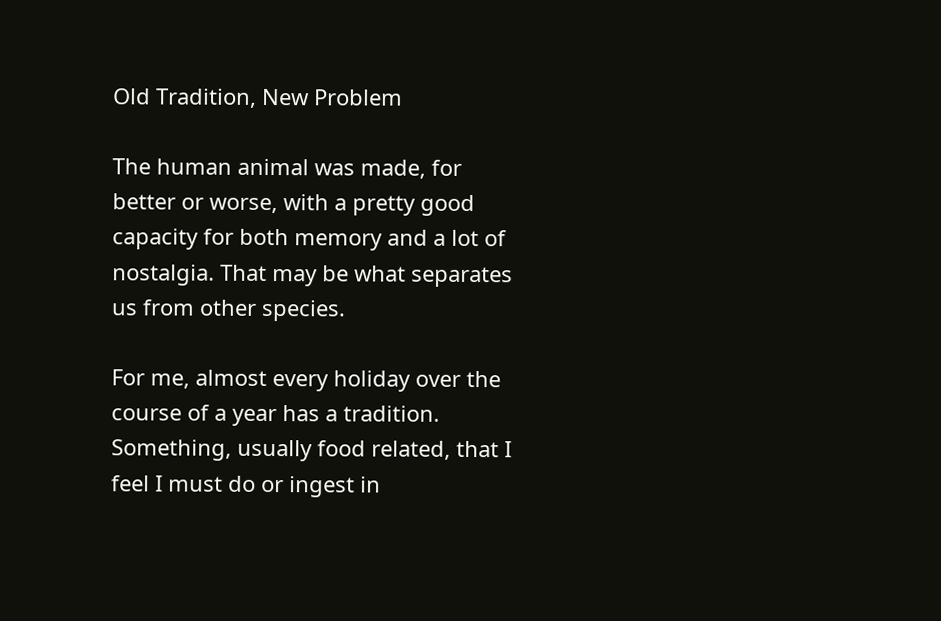Old Tradition, New Problem

The human animal was made, for better or worse, with a pretty good capacity for both memory and a lot of nostalgia. That may be what separates us from other species.

For me, almost every holiday over the course of a year has a tradition. Something, usually food related, that I feel I must do or ingest in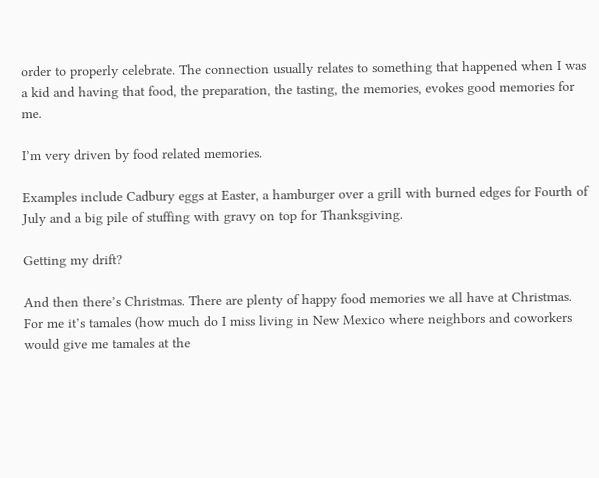order to properly celebrate. The connection usually relates to something that happened when I was a kid and having that food, the preparation, the tasting, the memories, evokes good memories for me.

I’m very driven by food related memories.

Examples include Cadbury eggs at Easter, a hamburger over a grill with burned edges for Fourth of July and a big pile of stuffing with gravy on top for Thanksgiving.

Getting my drift?

And then there’s Christmas. There are plenty of happy food memories we all have at Christmas. For me it’s tamales (how much do I miss living in New Mexico where neighbors and coworkers would give me tamales at the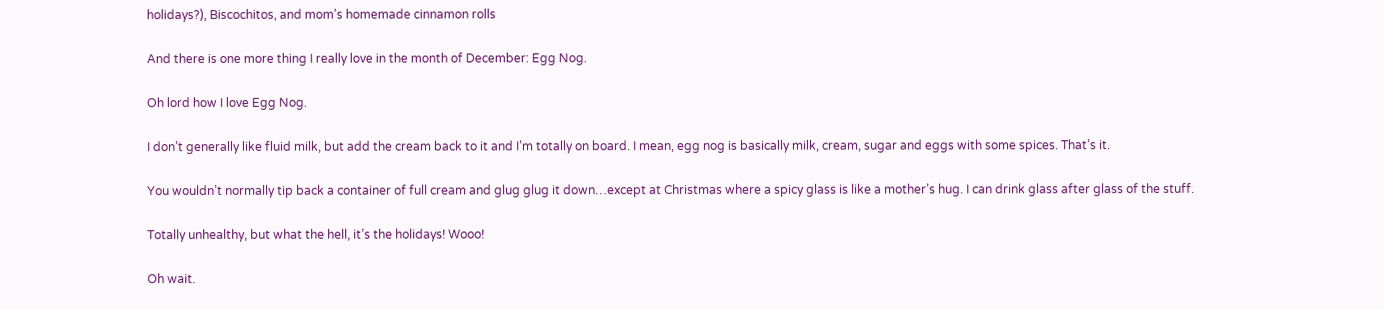holidays?), Biscochitos, and mom’s homemade cinnamon rolls

And there is one more thing I really love in the month of December: Egg Nog.

Oh lord how I love Egg Nog.

I don’t generally like fluid milk, but add the cream back to it and I’m totally on board. I mean, egg nog is basically milk, cream, sugar and eggs with some spices. That’s it.

You wouldn’t normally tip back a container of full cream and glug glug it down…except at Christmas where a spicy glass is like a mother’s hug. I can drink glass after glass of the stuff.

Totally unhealthy, but what the hell, it’s the holidays! Wooo!

Oh wait.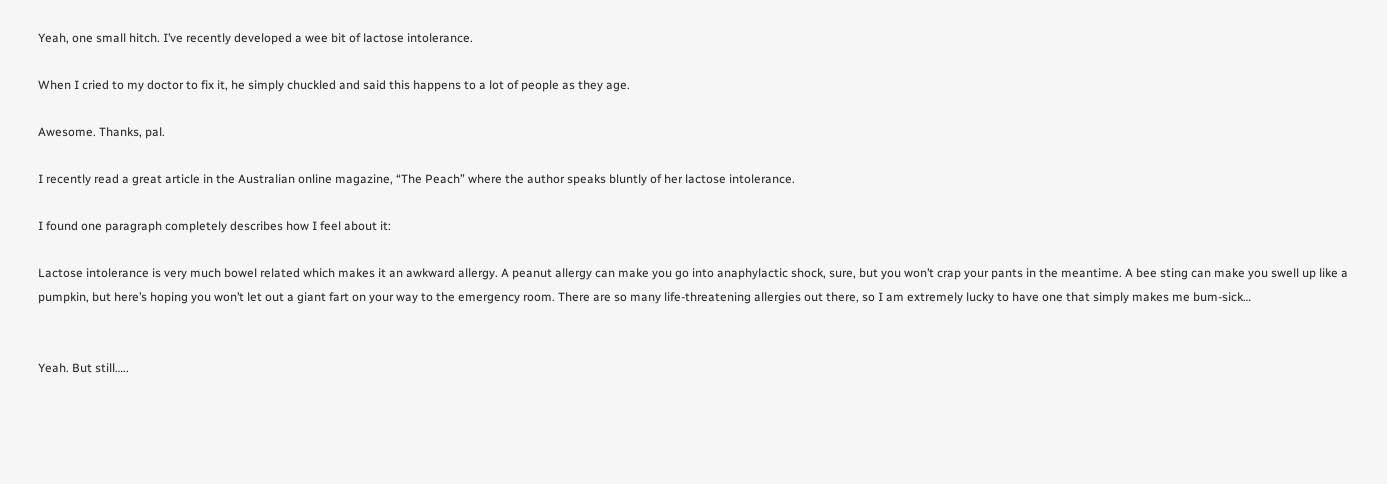Yeah, one small hitch. I’ve recently developed a wee bit of lactose intolerance.

When I cried to my doctor to fix it, he simply chuckled and said this happens to a lot of people as they age.

Awesome. Thanks, pal.

I recently read a great article in the Australian online magazine, “The Peach” where the author speaks bluntly of her lactose intolerance.

I found one paragraph completely describes how I feel about it:

Lactose intolerance is very much bowel related which makes it an awkward allergy. A peanut allergy can make you go into anaphylactic shock, sure, but you won’t crap your pants in the meantime. A bee sting can make you swell up like a pumpkin, but here’s hoping you won’t let out a giant fart on your way to the emergency room. There are so many life-threatening allergies out there, so I am extremely lucky to have one that simply makes me bum-sick…


Yeah. But still…..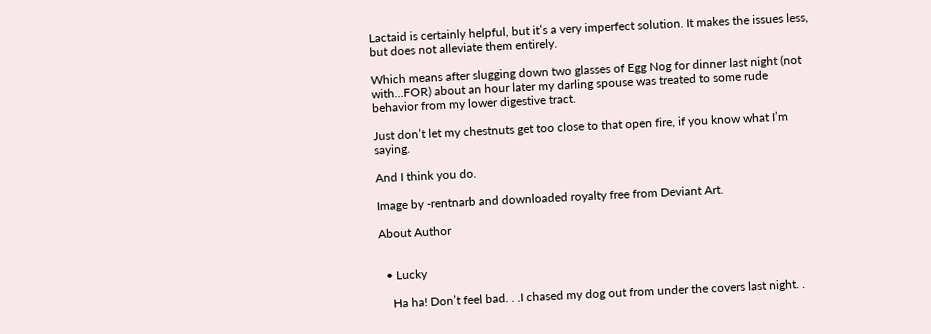Lactaid is certainly helpful, but it’s a very imperfect solution. It makes the issues less, but does not alleviate them entirely.

Which means after slugging down two glasses of Egg Nog for dinner last night (not with…FOR) about an hour later my darling spouse was treated to some rude behavior from my lower digestive tract.

Just don’t let my chestnuts get too close to that open fire, if you know what I’m saying.

And I think you do.

Image by -rentnarb and downloaded royalty free from Deviant Art.

About Author


  • Lucky

    Ha ha! Don’t feel bad. . .I chased my dog out from under the covers last night. .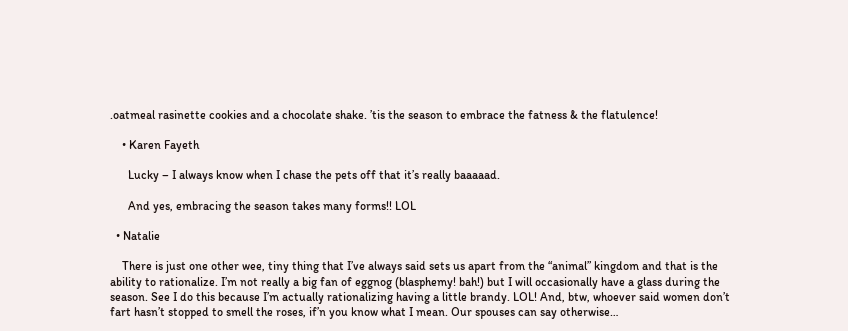.oatmeal rasinette cookies and a chocolate shake. ’tis the season to embrace the fatness & the flatulence!

    • Karen Fayeth

      Lucky – I always know when I chase the pets off that it’s really baaaaad.

      And yes, embracing the season takes many forms!! LOL

  • Natalie

    There is just one other wee, tiny thing that I’ve always said sets us apart from the “animal” kingdom and that is the ability to rationalize. I’m not really a big fan of eggnog (blasphemy! bah!) but I will occasionally have a glass during the season. See I do this because I’m actually rationalizing having a little brandy. LOL! And, btw, whoever said women don’t fart hasn’t stopped to smell the roses, if’n you know what I mean. Our spouses can say otherwise…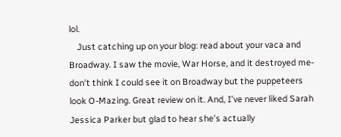lol.
    Just catching up on your blog: read about your vaca and Broadway. I saw the movie, War Horse, and it destroyed me-don’t think I could see it on Broadway but the puppeteers look O-Mazing. Great review on it. And, I’ve never liked Sarah Jessica Parker but glad to hear she’s actually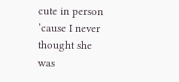cute in person ’cause I never thought she was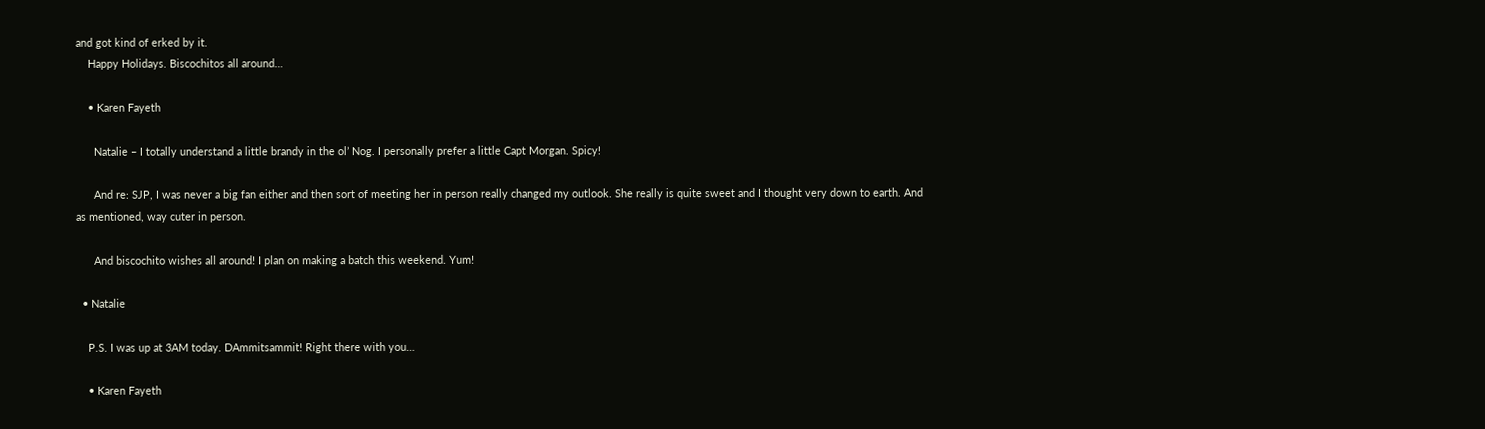and got kind of erked by it.
    Happy Holidays. Biscochitos all around…

    • Karen Fayeth

      Natalie – I totally understand a little brandy in the ol’ Nog. I personally prefer a little Capt Morgan. Spicy!

      And re: SJP, I was never a big fan either and then sort of meeting her in person really changed my outlook. She really is quite sweet and I thought very down to earth. And as mentioned, way cuter in person.

      And biscochito wishes all around! I plan on making a batch this weekend. Yum!

  • Natalie

    P.S. I was up at 3AM today. DAmmitsammit! Right there with you…

    • Karen Fayeth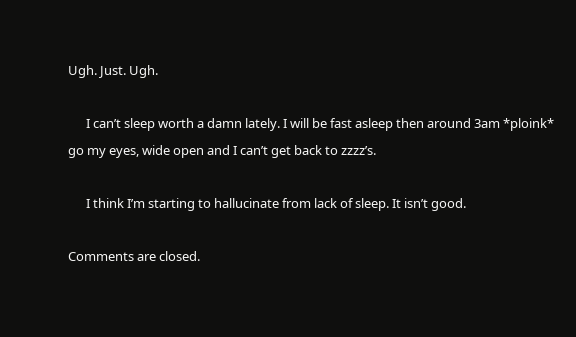Ugh. Just. Ugh.

      I can’t sleep worth a damn lately. I will be fast asleep then around 3am *ploink* go my eyes, wide open and I can’t get back to zzzz’s.

      I think I’m starting to hallucinate from lack of sleep. It isn’t good.

Comments are closed.